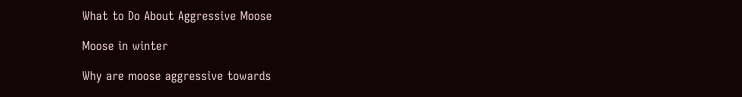What to Do About Aggressive Moose

Moose in winter

Why are moose aggressive towards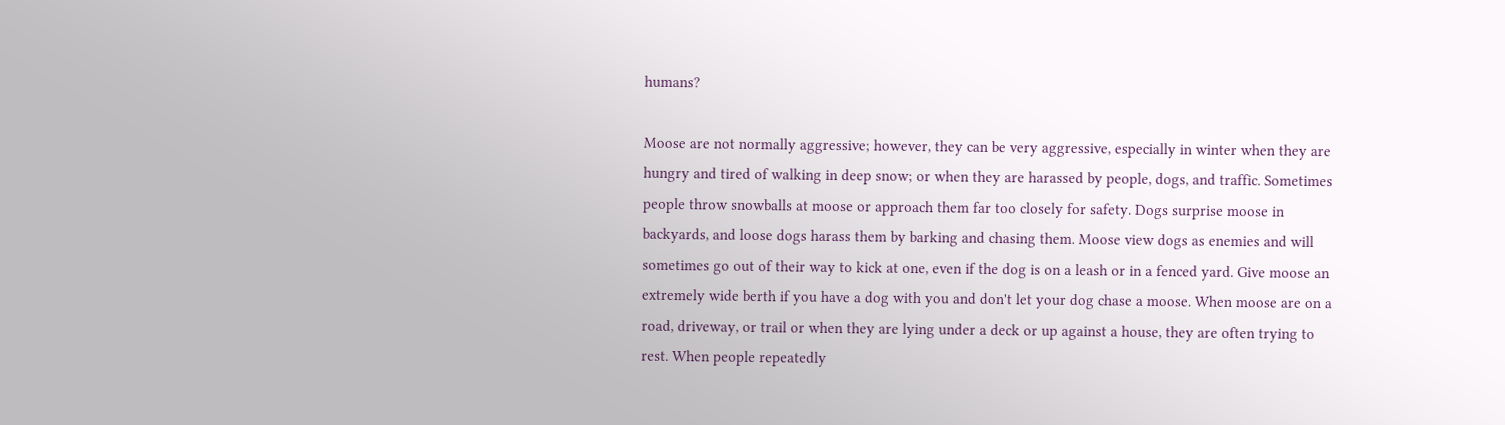humans?

Moose are not normally aggressive; however, they can be very aggressive, especially in winter when they are hungry and tired of walking in deep snow; or when they are harassed by people, dogs, and traffic. Sometimes people throw snowballs at moose or approach them far too closely for safety. Dogs surprise moose in backyards, and loose dogs harass them by barking and chasing them. Moose view dogs as enemies and will sometimes go out of their way to kick at one, even if the dog is on a leash or in a fenced yard. Give moose an extremely wide berth if you have a dog with you and don't let your dog chase a moose. When moose are on a road, driveway, or trail or when they are lying under a deck or up against a house, they are often trying to rest. When people repeatedly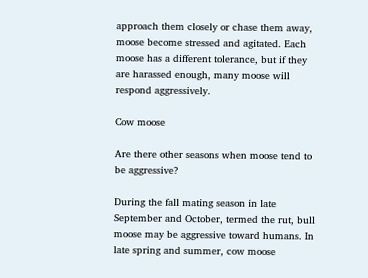approach them closely or chase them away, moose become stressed and agitated. Each moose has a different tolerance, but if they are harassed enough, many moose will respond aggressively.

Cow moose

Are there other seasons when moose tend to be aggressive?

During the fall mating season in late September and October, termed the rut, bull moose may be aggressive toward humans. In late spring and summer, cow moose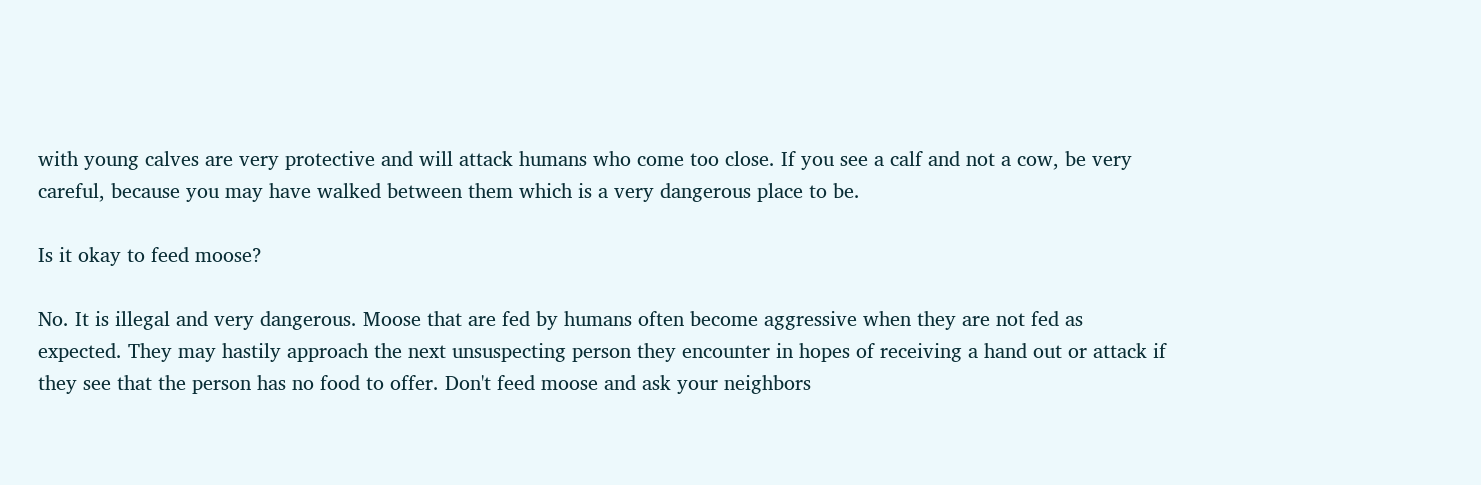with young calves are very protective and will attack humans who come too close. If you see a calf and not a cow, be very careful, because you may have walked between them which is a very dangerous place to be.

Is it okay to feed moose?

No. It is illegal and very dangerous. Moose that are fed by humans often become aggressive when they are not fed as expected. They may hastily approach the next unsuspecting person they encounter in hopes of receiving a hand out or attack if they see that the person has no food to offer. Don't feed moose and ask your neighbors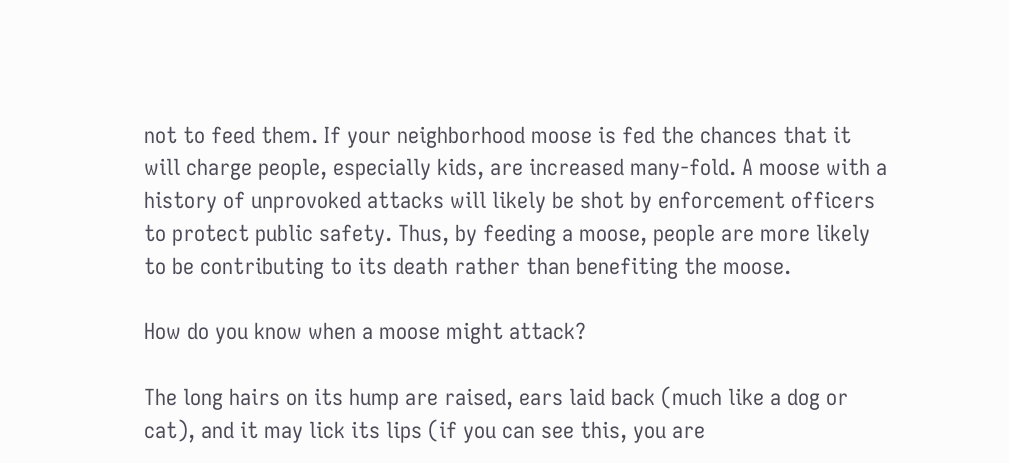not to feed them. If your neighborhood moose is fed the chances that it will charge people, especially kids, are increased many-fold. A moose with a history of unprovoked attacks will likely be shot by enforcement officers to protect public safety. Thus, by feeding a moose, people are more likely to be contributing to its death rather than benefiting the moose.

How do you know when a moose might attack?

The long hairs on its hump are raised, ears laid back (much like a dog or cat), and it may lick its lips (if you can see this, you are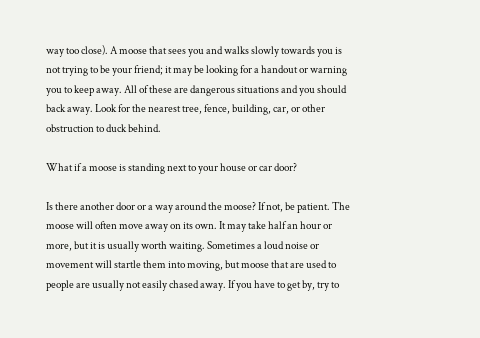way too close). A moose that sees you and walks slowly towards you is not trying to be your friend; it may be looking for a handout or warning you to keep away. All of these are dangerous situations and you should back away. Look for the nearest tree, fence, building, car, or other obstruction to duck behind.

What if a moose is standing next to your house or car door?

Is there another door or a way around the moose? If not, be patient. The moose will often move away on its own. It may take half an hour or more, but it is usually worth waiting. Sometimes a loud noise or movement will startle them into moving, but moose that are used to people are usually not easily chased away. If you have to get by, try to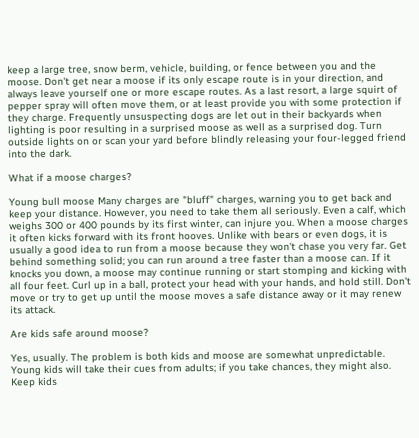keep a large tree, snow berm, vehicle, building, or fence between you and the moose. Don't get near a moose if its only escape route is in your direction, and always leave yourself one or more escape routes. As a last resort, a large squirt of pepper spray will often move them, or at least provide you with some protection if they charge. Frequently unsuspecting dogs are let out in their backyards when lighting is poor resulting in a surprised moose as well as a surprised dog. Turn outside lights on or scan your yard before blindly releasing your four-legged friend into the dark.

What if a moose charges?

Young bull moose Many charges are "bluff" charges, warning you to get back and keep your distance. However, you need to take them all seriously. Even a calf, which weighs 300 or 400 pounds by its first winter, can injure you. When a moose charges it often kicks forward with its front hooves. Unlike with bears or even dogs, it is usually a good idea to run from a moose because they won't chase you very far. Get behind something solid; you can run around a tree faster than a moose can. If it knocks you down, a moose may continue running or start stomping and kicking with all four feet. Curl up in a ball, protect your head with your hands, and hold still. Don't move or try to get up until the moose moves a safe distance away or it may renew its attack.

Are kids safe around moose?

Yes, usually. The problem is both kids and moose are somewhat unpredictable. Young kids will take their cues from adults; if you take chances, they might also. Keep kids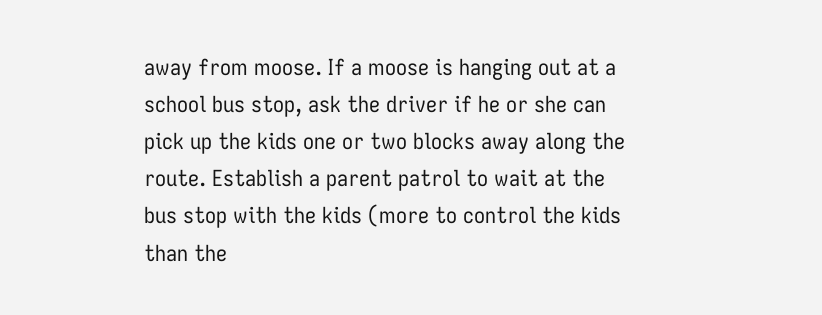away from moose. If a moose is hanging out at a school bus stop, ask the driver if he or she can pick up the kids one or two blocks away along the route. Establish a parent patrol to wait at the bus stop with the kids (more to control the kids than the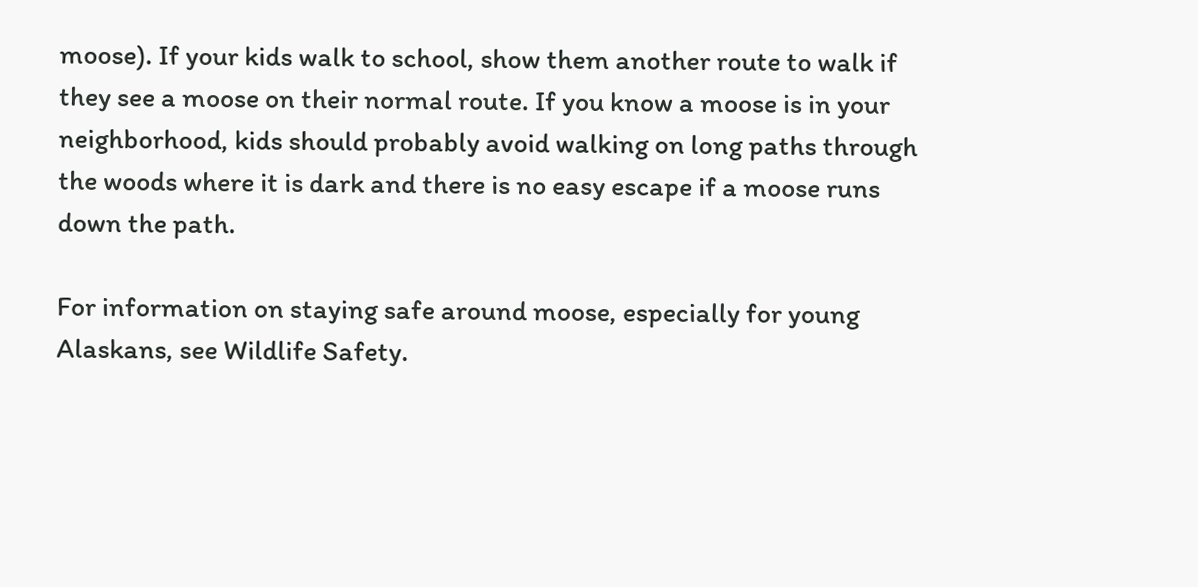moose). If your kids walk to school, show them another route to walk if they see a moose on their normal route. If you know a moose is in your neighborhood, kids should probably avoid walking on long paths through the woods where it is dark and there is no easy escape if a moose runs down the path.

For information on staying safe around moose, especially for young Alaskans, see Wildlife Safety.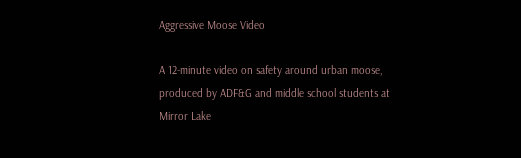Aggressive Moose Video

A 12-minute video on safety around urban moose, produced by ADF&G and middle school students at Mirror Lake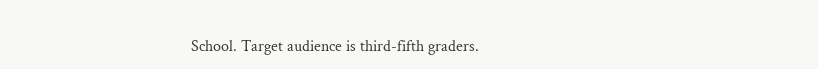School. Target audience is third-fifth graders.